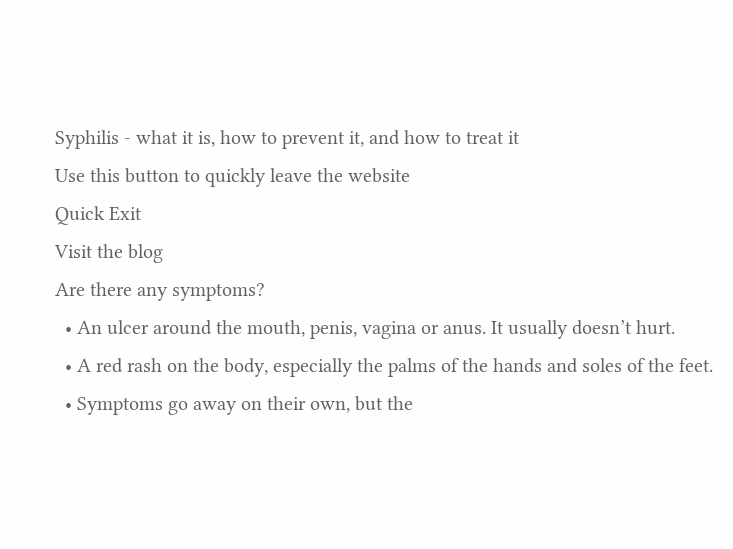Syphilis - what it is, how to prevent it, and how to treat it
Use this button to quickly leave the website
Quick Exit
Visit the blog
Are there any symptoms?
  • An ulcer around the mouth, penis, vagina or anus. It usually doesn’t hurt.
  • A red rash on the body, especially the palms of the hands and soles of the feet.
  • Symptoms go away on their own, but the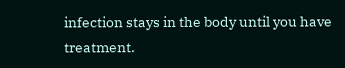infection stays in the body until you have treatment.